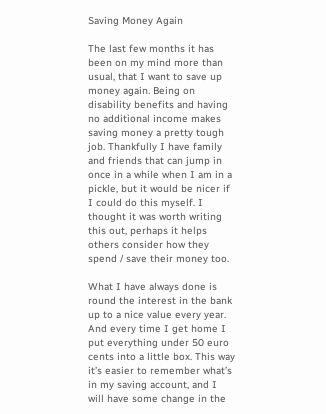Saving Money Again

The last few months it has been on my mind more than usual, that I want to save up money again. Being on disability benefits and having no additional income makes saving money a pretty tough job. Thankfully I have family and friends that can jump in once in a while when I am in a pickle, but it would be nicer if I could do this myself. I thought it was worth writing this out, perhaps it helps others consider how they spend / save their money too.

What I have always done is round the interest in the bank up to a nice value every year. And every time I get home I put everything under 50 euro cents into a little box. This way it’s easier to remember what’s in my saving account, and I will have some change in the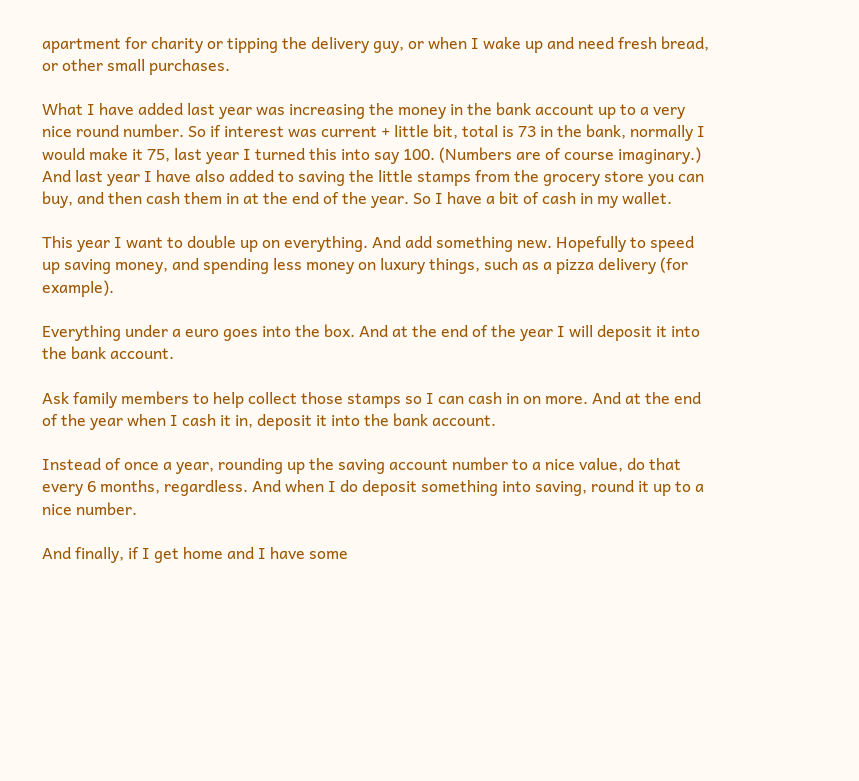apartment for charity or tipping the delivery guy, or when I wake up and need fresh bread, or other small purchases.

What I have added last year was increasing the money in the bank account up to a very nice round number. So if interest was current + little bit, total is 73 in the bank, normally I would make it 75, last year I turned this into say 100. (Numbers are of course imaginary.) And last year I have also added to saving the little stamps from the grocery store you can buy, and then cash them in at the end of the year. So I have a bit of cash in my wallet.

This year I want to double up on everything. And add something new. Hopefully to speed up saving money, and spending less money on luxury things, such as a pizza delivery (for example).

Everything under a euro goes into the box. And at the end of the year I will deposit it into the bank account.

Ask family members to help collect those stamps so I can cash in on more. And at the end of the year when I cash it in, deposit it into the bank account.

Instead of once a year, rounding up the saving account number to a nice value, do that every 6 months, regardless. And when I do deposit something into saving, round it up to a nice number.

And finally, if I get home and I have some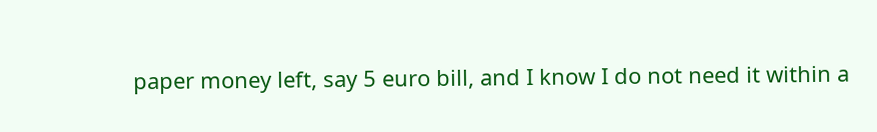paper money left, say 5 euro bill, and I know I do not need it within a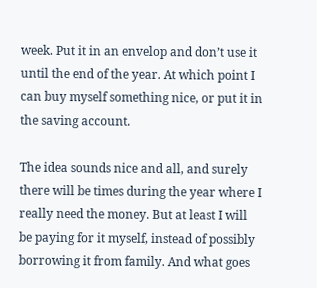week. Put it in an envelop and don’t use it until the end of the year. At which point I can buy myself something nice, or put it in the saving account.

The idea sounds nice and all, and surely there will be times during the year where I really need the money. But at least I will be paying for it myself, instead of possibly borrowing it from family. And what goes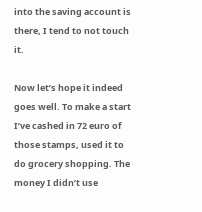into the saving account is there, I tend to not touch it.

Now let’s hope it indeed goes well. To make a start I’ve cashed in 72 euro of those stamps, used it to do grocery shopping. The money I didn’t use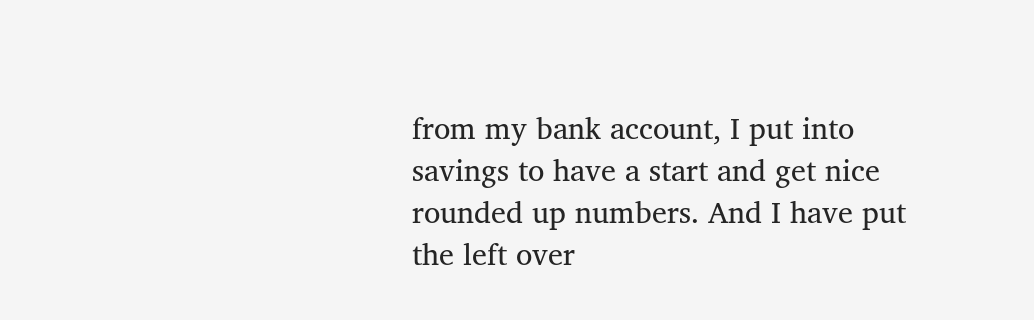from my bank account, I put into savings to have a start and get nice rounded up numbers. And I have put the left over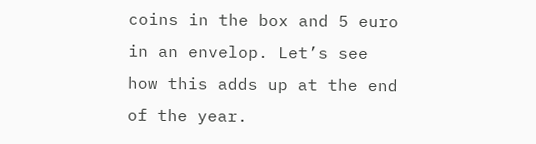coins in the box and 5 euro in an envelop. Let’s see how this adds up at the end of the year.